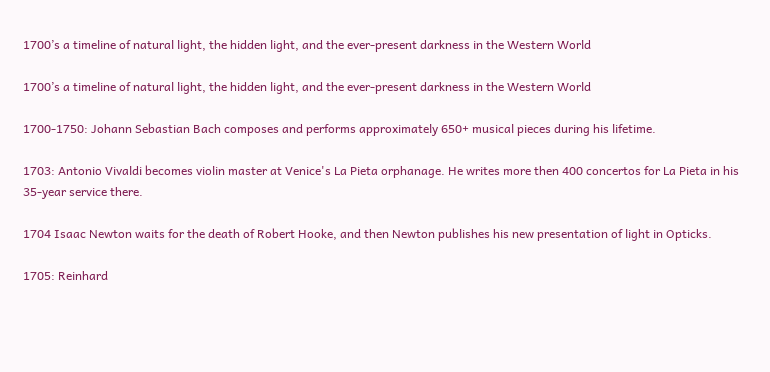1700’s a timeline of natural light, the hidden light, and the ever-present darkness in the Western World

1700’s a timeline of natural light, the hidden light, and the ever-present darkness in the Western World

1700-1750: Johann Sebastian Bach composes and performs approximately 650+ musical pieces during his lifetime.

1703: Antonio Vivaldi becomes violin master at Venice's La Pieta orphanage. He writes more then 400 concertos for La Pieta in his 35-year service there.

1704 Isaac Newton waits for the death of Robert Hooke, and then Newton publishes his new presentation of light in Opticks.

1705: Reinhard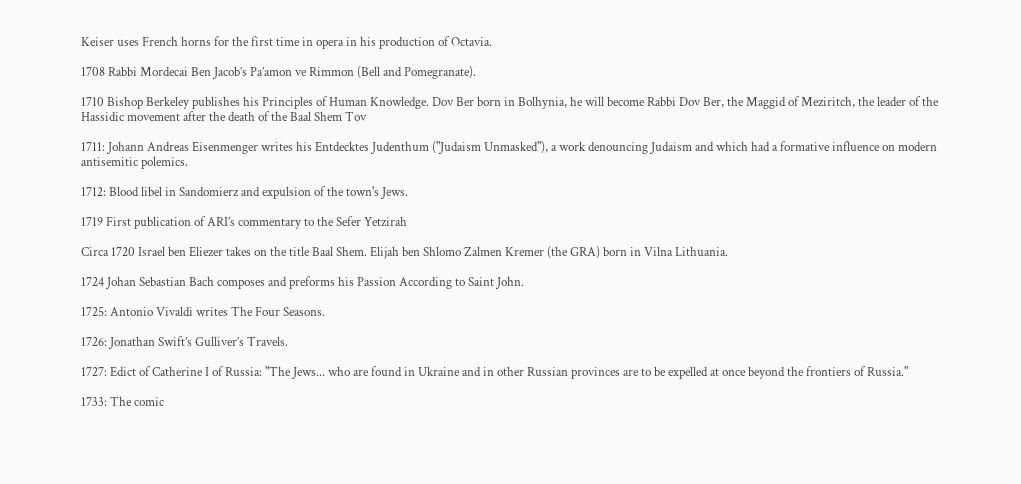Keiser uses French horns for the first time in opera in his production of Octavia.

1708 Rabbi Mordecai Ben Jacob’s Pa’amon ve Rimmon (Bell and Pomegranate).

1710 Bishop Berkeley publishes his Principles of Human Knowledge. Dov Ber born in Bolhynia, he will become Rabbi Dov Ber, the Maggid of Meziritch, the leader of the Hassidic movement after the death of the Baal Shem Tov

1711: Johann Andreas Eisenmenger writes his Entdecktes Judenthum ("Judaism Unmasked"), a work denouncing Judaism and which had a formative influence on modern antisemitic polemics.

1712: Blood libel in Sandomierz and expulsion of the town's Jews.

1719 First publication of ARI’s commentary to the Sefer Yetzirah

Circa 1720 Israel ben Eliezer takes on the title Baal Shem. Elijah ben Shlomo Zalmen Kremer (the GRA) born in Vilna Lithuania.

1724 Johan Sebastian Bach composes and preforms his Passion According to Saint John.

1725: Antonio Vivaldi writes The Four Seasons.

1726: Jonathan Swift’s Gulliver’s Travels.

1727: Edict of Catherine I of Russia: "The Jews... who are found in Ukraine and in other Russian provinces are to be expelled at once beyond the frontiers of Russia."

1733: The comic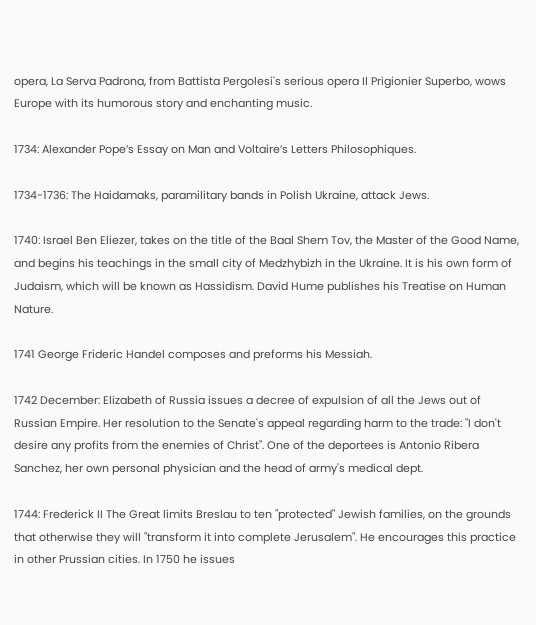opera, La Serva Padrona, from Battista Pergolesi's serious opera Il Prigionier Superbo, wows Europe with its humorous story and enchanting music.

1734: Alexander Pope’s Essay on Man and Voltaire’s Letters Philosophiques.

1734-1736: The Haidamaks, paramilitary bands in Polish Ukraine, attack Jews.

1740: Israel Ben Eliezer, takes on the title of the Baal Shem Tov, the Master of the Good Name, and begins his teachings in the small city of Medzhybizh in the Ukraine. It is his own form of Judaism, which will be known as Hassidism. David Hume publishes his Treatise on Human Nature.

1741 George Frideric Handel composes and preforms his Messiah.

1742 December: Elizabeth of Russia issues a decree of expulsion of all the Jews out of Russian Empire. Her resolution to the Senate's appeal regarding harm to the trade: "I don't desire any profits from the enemies of Christ". One of the deportees is Antonio Ribera Sanchez, her own personal physician and the head of army's medical dept.

1744: Frederick II The Great limits Breslau to ten "protected" Jewish families, on the grounds that otherwise they will "transform it into complete Jerusalem". He encourages this practice in other Prussian cities. In 1750 he issues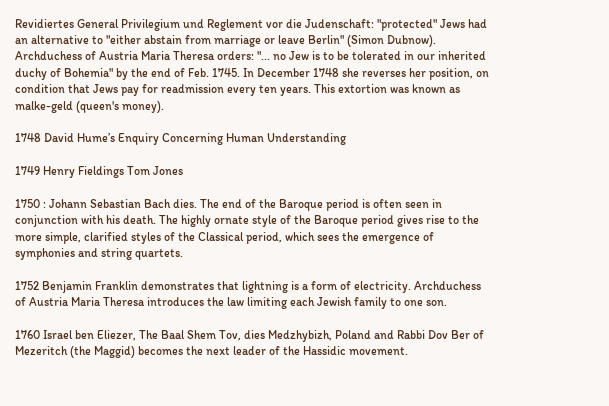Revidiertes General Privilegium und Reglement vor die Judenschaft: "protected" Jews had an alternative to "either abstain from marriage or leave Berlin" (Simon Dubnow). Archduchess of Austria Maria Theresa orders: "... no Jew is to be tolerated in our inherited duchy of Bohemia" by the end of Feb. 1745. In December 1748 she reverses her position, on condition that Jews pay for readmission every ten years. This extortion was known as malke-geld (queen's money).

1748 David Hume’s Enquiry Concerning Human Understanding

1749 Henry Fieldings Tom Jones

1750 : Johann Sebastian Bach dies. The end of the Baroque period is often seen in conjunction with his death. The highly ornate style of the Baroque period gives rise to the more simple, clarified styles of the Classical period, which sees the emergence of symphonies and string quartets.

1752 Benjamin Franklin demonstrates that lightning is a form of electricity. Archduchess of Austria Maria Theresa introduces the law limiting each Jewish family to one son.

1760 Israel ben Eliezer, The Baal Shem Tov, dies Medzhybizh, Poland and Rabbi Dov Ber of Mezeritch (the Maggid) becomes the next leader of the Hassidic movement.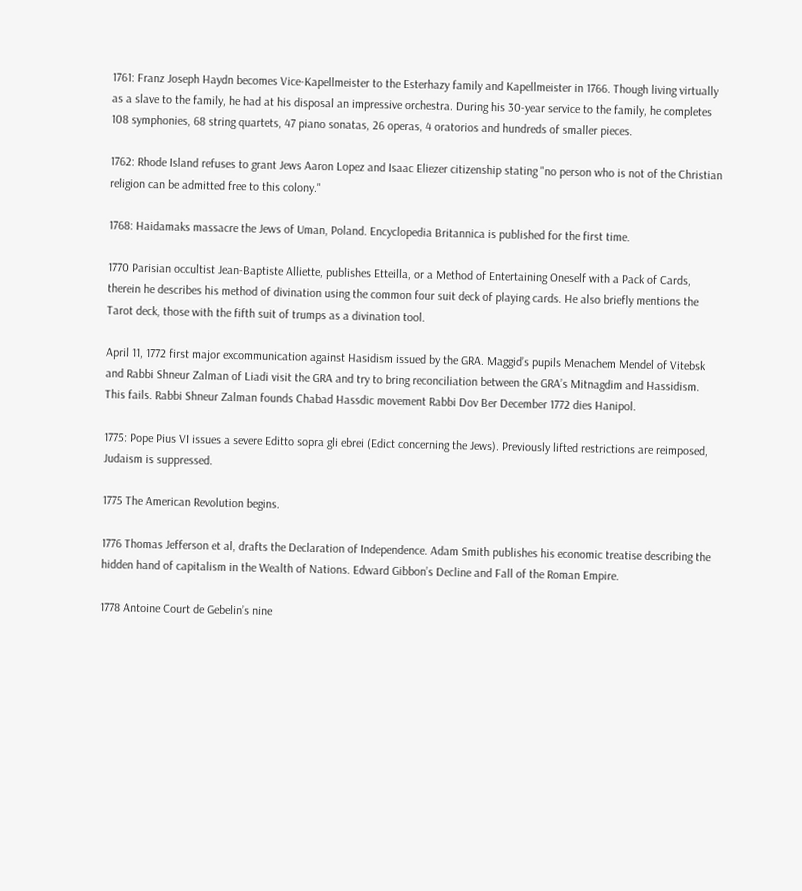1761: Franz Joseph Haydn becomes Vice-Kapellmeister to the Esterhazy family and Kapellmeister in 1766. Though living virtually as a slave to the family, he had at his disposal an impressive orchestra. During his 30-year service to the family, he completes 108 symphonies, 68 string quartets, 47 piano sonatas, 26 operas, 4 oratorios and hundreds of smaller pieces.

1762: Rhode Island refuses to grant Jews Aaron Lopez and Isaac Eliezer citizenship stating "no person who is not of the Christian religion can be admitted free to this colony."

1768: Haidamaks massacre the Jews of Uman, Poland. Encyclopedia Britannica is published for the first time.

1770 Parisian occultist Jean-Baptiste Alliette, publishes Etteilla, or a Method of Entertaining Oneself with a Pack of Cards, therein he describes his method of divination using the common four suit deck of playing cards. He also briefly mentions the Tarot deck, those with the fifth suit of trumps as a divination tool.

April 11, 1772 first major excommunication against Hasidism issued by the GRA. Maggid’s pupils Menachem Mendel of Vitebsk and Rabbi Shneur Zalman of Liadi visit the GRA and try to bring reconciliation between the GRA’s Mitnagdim and Hassidism. This fails. Rabbi Shneur Zalman founds Chabad Hassdic movement Rabbi Dov Ber December 1772 dies Hanipol.

1775: Pope Pius VI issues a severe Editto sopra gli ebrei (Edict concerning the Jews). Previously lifted restrictions are reimposed, Judaism is suppressed.

1775 The American Revolution begins.

1776 Thomas Jefferson et al, drafts the Declaration of Independence. Adam Smith publishes his economic treatise describing the hidden hand of capitalism in the Wealth of Nations. Edward Gibbon’s Decline and Fall of the Roman Empire.

1778 Antoine Court de Gebelin’s nine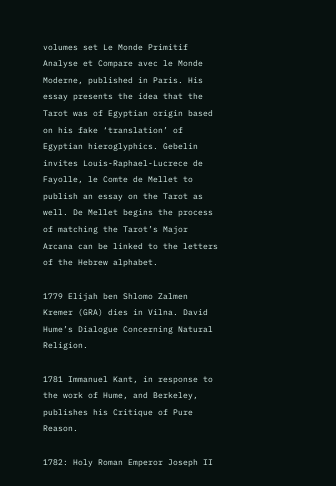volumes set Le Monde Primitif Analyse et Compare avec le Monde Moderne, published in Paris. His essay presents the idea that the Tarot was of Egyptian origin based on his fake ‘translation’ of Egyptian hieroglyphics. Gebelin invites Louis-Raphael-Lucrece de Fayolle, le Comte de Mellet to publish an essay on the Tarot as well. De Mellet begins the process of matching the Tarot’s Major Arcana can be linked to the letters of the Hebrew alphabet.

1779 Elijah ben Shlomo Zalmen Kremer (GRA) dies in Vilna. David Hume’s Dialogue Concerning Natural Religion.

1781 Immanuel Kant, in response to the work of Hume, and Berkeley, publishes his Critique of Pure Reason.

1782: Holy Roman Emperor Joseph II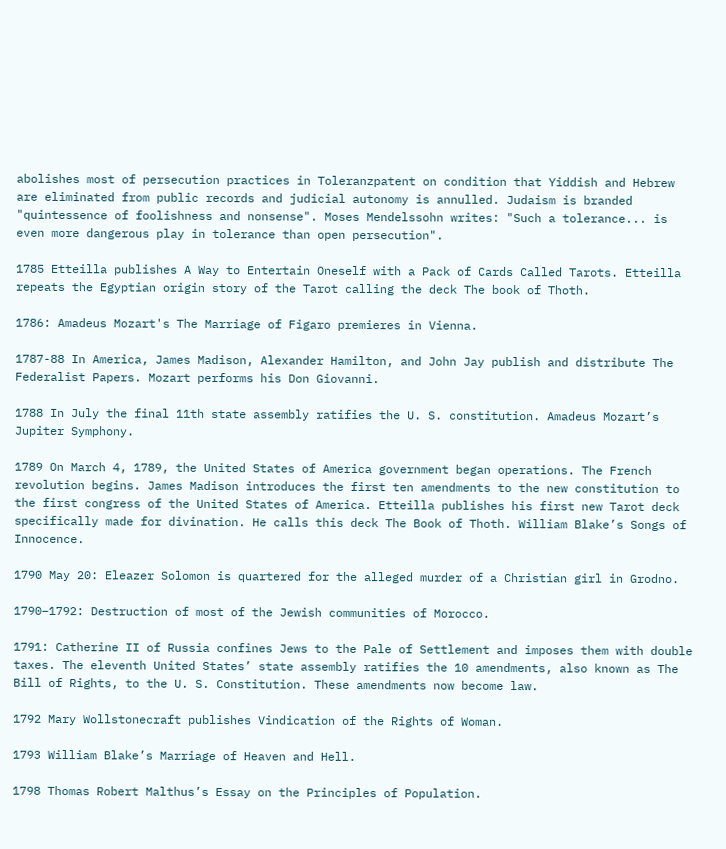abolishes most of persecution practices in Toleranzpatent on condition that Yiddish and Hebrew are eliminated from public records and judicial autonomy is annulled. Judaism is branded "quintessence of foolishness and nonsense". Moses Mendelssohn writes: "Such a tolerance... is even more dangerous play in tolerance than open persecution".

1785 Etteilla publishes A Way to Entertain Oneself with a Pack of Cards Called Tarots. Etteilla repeats the Egyptian origin story of the Tarot calling the deck The book of Thoth.

1786: Amadeus Mozart's The Marriage of Figaro premieres in Vienna.

1787-88 In America, James Madison, Alexander Hamilton, and John Jay publish and distribute The Federalist Papers. Mozart performs his Don Giovanni.

1788 In July the final 11th state assembly ratifies the U. S. constitution. Amadeus Mozart’s Jupiter Symphony.

1789 On March 4, 1789, the United States of America government began operations. The French revolution begins. James Madison introduces the first ten amendments to the new constitution to the first congress of the United States of America. Etteilla publishes his first new Tarot deck specifically made for divination. He calls this deck The Book of Thoth. William Blake’s Songs of Innocence.

1790 May 20: Eleazer Solomon is quartered for the alleged murder of a Christian girl in Grodno.

1790–1792: Destruction of most of the Jewish communities of Morocco.

1791: Catherine II of Russia confines Jews to the Pale of Settlement and imposes them with double taxes. The eleventh United States’ state assembly ratifies the 10 amendments, also known as The Bill of Rights, to the U. S. Constitution. These amendments now become law.

1792 Mary Wollstonecraft publishes Vindication of the Rights of Woman.

1793 William Blake’s Marriage of Heaven and Hell.

1798 Thomas Robert Malthus’s Essay on the Principles of Population.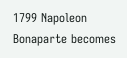1799 Napoleon Bonaparte becomes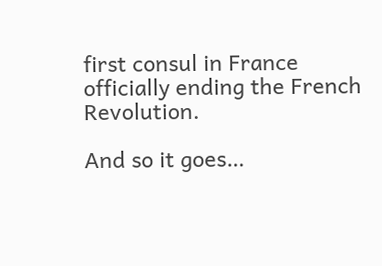first consul in France officially ending the French Revolution.

And so it goes…